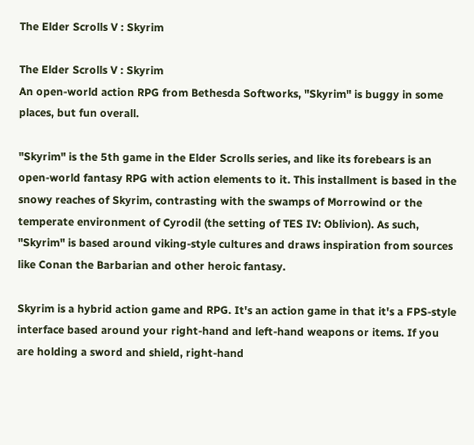The Elder Scrolls V : Skyrim

The Elder Scrolls V : Skyrim
An open-world action RPG from Bethesda Softworks, "Skyrim" is buggy in some places, but fun overall.

"Skyrim" is the 5th game in the Elder Scrolls series, and like its forebears is an open-world fantasy RPG with action elements to it. This installment is based in the snowy reaches of Skyrim, contrasting with the swamps of Morrowind or the temperate environment of Cyrodil (the setting of TES IV: Oblivion). As such, "Skyrim" is based around viking-style cultures and draws inspiration from sources like Conan the Barbarian and other heroic fantasy.

Skyrim is a hybrid action game and RPG. It's an action game in that it's a FPS-style interface based around your right-hand and left-hand weapons or items. If you are holding a sword and shield, right-hand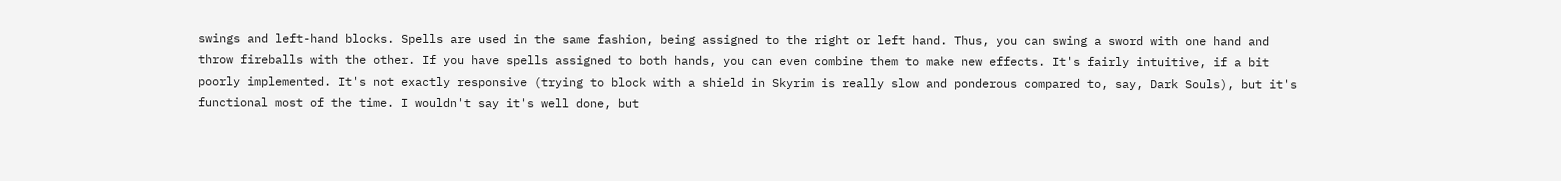swings and left-hand blocks. Spells are used in the same fashion, being assigned to the right or left hand. Thus, you can swing a sword with one hand and throw fireballs with the other. If you have spells assigned to both hands, you can even combine them to make new effects. It's fairly intuitive, if a bit poorly implemented. It's not exactly responsive (trying to block with a shield in Skyrim is really slow and ponderous compared to, say, Dark Souls), but it's functional most of the time. I wouldn't say it's well done, but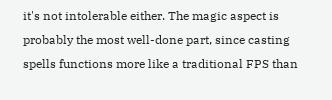it's not intolerable either. The magic aspect is probably the most well-done part, since casting spells functions more like a traditional FPS than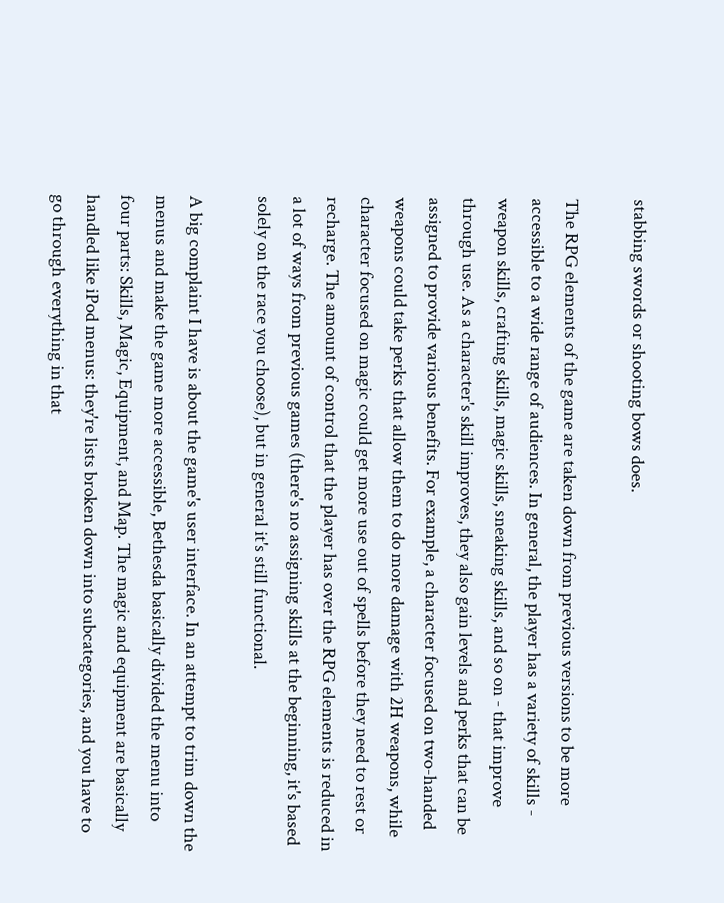stabbing swords or shooting bows does.

The RPG elements of the game are taken down from previous versions to be more accessible to a wide range of audiences. In general, the player has a variety of skills - weapon skills, crafting skills, magic skills, sneaking skills, and so on - that improve through use. As a character's skill improves, they also gain levels and perks that can be assigned to provide various benefits. For example, a character focused on two-handed weapons could take perks that allow them to do more damage with 2H weapons, while character focused on magic could get more use out of spells before they need to rest or recharge. The amount of control that the player has over the RPG elements is reduced in a lot of ways from previous games (there's no assigning skills at the beginning, it's based solely on the race you choose), but in general it's still functional.

A big complaint I have is about the game's user interface. In an attempt to trim down the menus and make the game more accessible, Bethesda basically divided the menu into four parts: Skills, Magic, Equipment, and Map. The magic and equipment are basically handled like iPod menus: they're lists broken down into subcategories, and you have to go through everything in that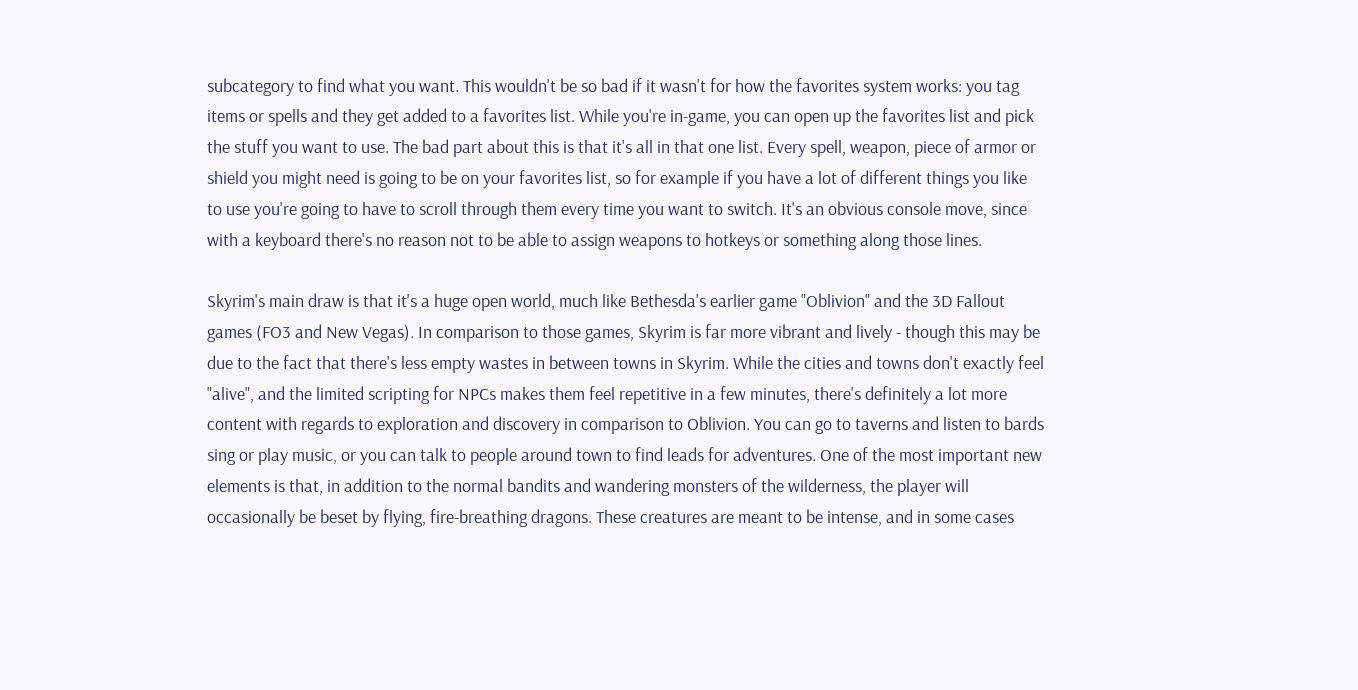subcategory to find what you want. This wouldn't be so bad if it wasn't for how the favorites system works: you tag items or spells and they get added to a favorites list. While you're in-game, you can open up the favorites list and pick the stuff you want to use. The bad part about this is that it's all in that one list. Every spell, weapon, piece of armor or shield you might need is going to be on your favorites list, so for example if you have a lot of different things you like to use you're going to have to scroll through them every time you want to switch. It's an obvious console move, since with a keyboard there's no reason not to be able to assign weapons to hotkeys or something along those lines.

Skyrim's main draw is that it's a huge open world, much like Bethesda's earlier game "Oblivion" and the 3D Fallout games (FO3 and New Vegas). In comparison to those games, Skyrim is far more vibrant and lively - though this may be due to the fact that there's less empty wastes in between towns in Skyrim. While the cities and towns don't exactly feel "alive", and the limited scripting for NPCs makes them feel repetitive in a few minutes, there's definitely a lot more content with regards to exploration and discovery in comparison to Oblivion. You can go to taverns and listen to bards sing or play music, or you can talk to people around town to find leads for adventures. One of the most important new elements is that, in addition to the normal bandits and wandering monsters of the wilderness, the player will occasionally be beset by flying, fire-breathing dragons. These creatures are meant to be intense, and in some cases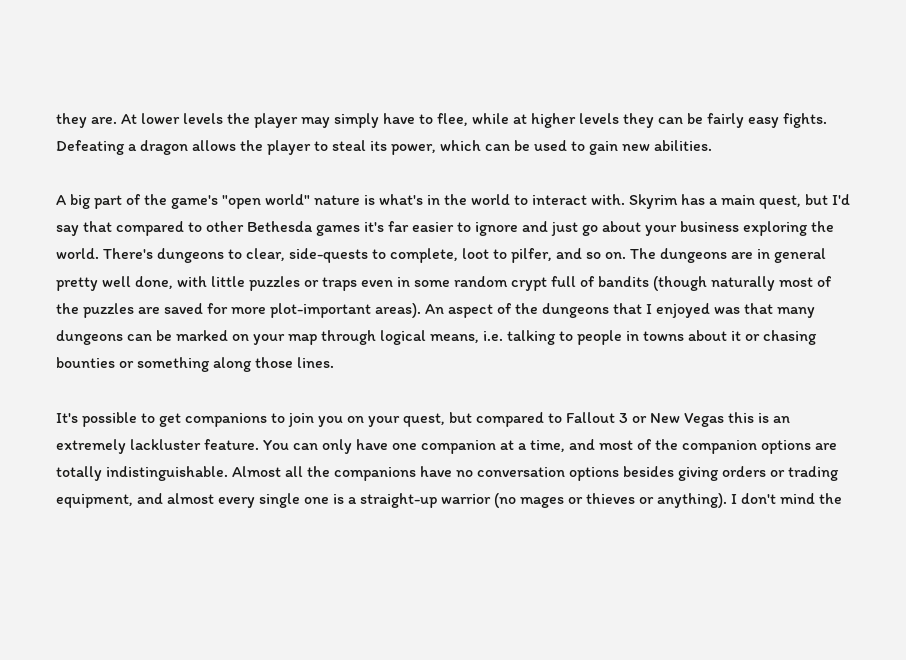they are. At lower levels the player may simply have to flee, while at higher levels they can be fairly easy fights. Defeating a dragon allows the player to steal its power, which can be used to gain new abilities.

A big part of the game's "open world" nature is what's in the world to interact with. Skyrim has a main quest, but I'd say that compared to other Bethesda games it's far easier to ignore and just go about your business exploring the world. There's dungeons to clear, side-quests to complete, loot to pilfer, and so on. The dungeons are in general pretty well done, with little puzzles or traps even in some random crypt full of bandits (though naturally most of the puzzles are saved for more plot-important areas). An aspect of the dungeons that I enjoyed was that many dungeons can be marked on your map through logical means, i.e. talking to people in towns about it or chasing bounties or something along those lines.

It's possible to get companions to join you on your quest, but compared to Fallout 3 or New Vegas this is an extremely lackluster feature. You can only have one companion at a time, and most of the companion options are totally indistinguishable. Almost all the companions have no conversation options besides giving orders or trading equipment, and almost every single one is a straight-up warrior (no mages or thieves or anything). I don't mind the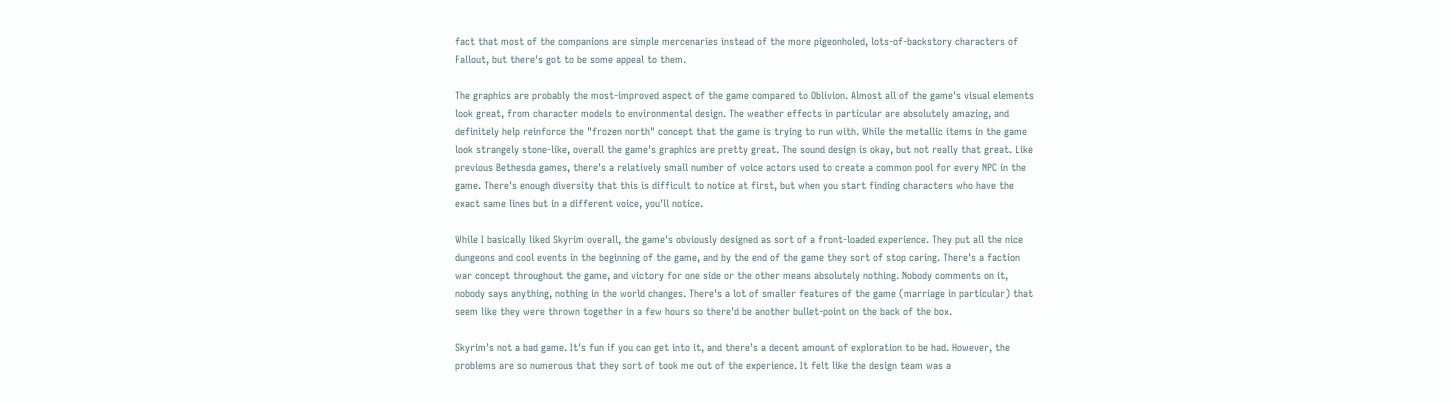fact that most of the companions are simple mercenaries instead of the more pigeonholed, lots-of-backstory characters of Fallout, but there's got to be some appeal to them.

The graphics are probably the most-improved aspect of the game compared to Oblivion. Almost all of the game's visual elements look great, from character models to environmental design. The weather effects in particular are absolutely amazing, and definitely help reinforce the "frozen north" concept that the game is trying to run with. While the metallic items in the game look strangely stone-like, overall the game's graphics are pretty great. The sound design is okay, but not really that great. Like previous Bethesda games, there's a relatively small number of voice actors used to create a common pool for every NPC in the game. There's enough diversity that this is difficult to notice at first, but when you start finding characters who have the exact same lines but in a different voice, you'll notice.

While I basically liked Skyrim overall, the game's obviously designed as sort of a front-loaded experience. They put all the nice dungeons and cool events in the beginning of the game, and by the end of the game they sort of stop caring. There's a faction war concept throughout the game, and victory for one side or the other means absolutely nothing. Nobody comments on it, nobody says anything, nothing in the world changes. There's a lot of smaller features of the game (marriage in particular) that seem like they were thrown together in a few hours so there'd be another bullet-point on the back of the box.

Skyrim's not a bad game. It's fun if you can get into it, and there's a decent amount of exploration to be had. However, the problems are so numerous that they sort of took me out of the experience. It felt like the design team was a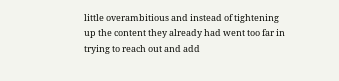little overambitious and instead of tightening up the content they already had went too far in trying to reach out and add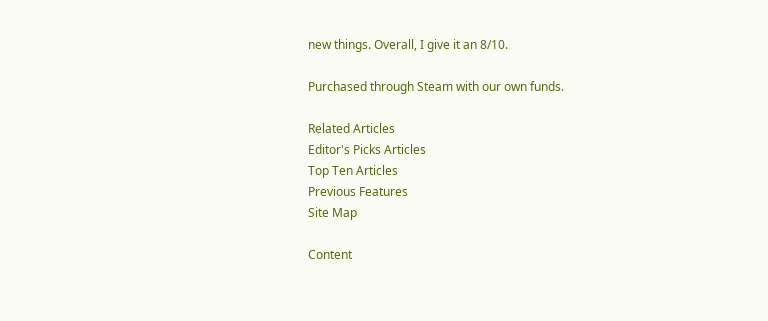new things. Overall, I give it an 8/10.

Purchased through Steam with our own funds.

Related Articles
Editor's Picks Articles
Top Ten Articles
Previous Features
Site Map

Content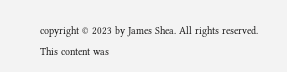copyright © 2023 by James Shea. All rights reserved.
This content was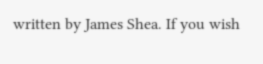written by James Shea. If you wish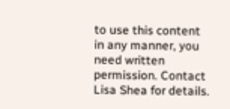to use this content in any manner, you need written permission. Contact Lisa Shea for details.